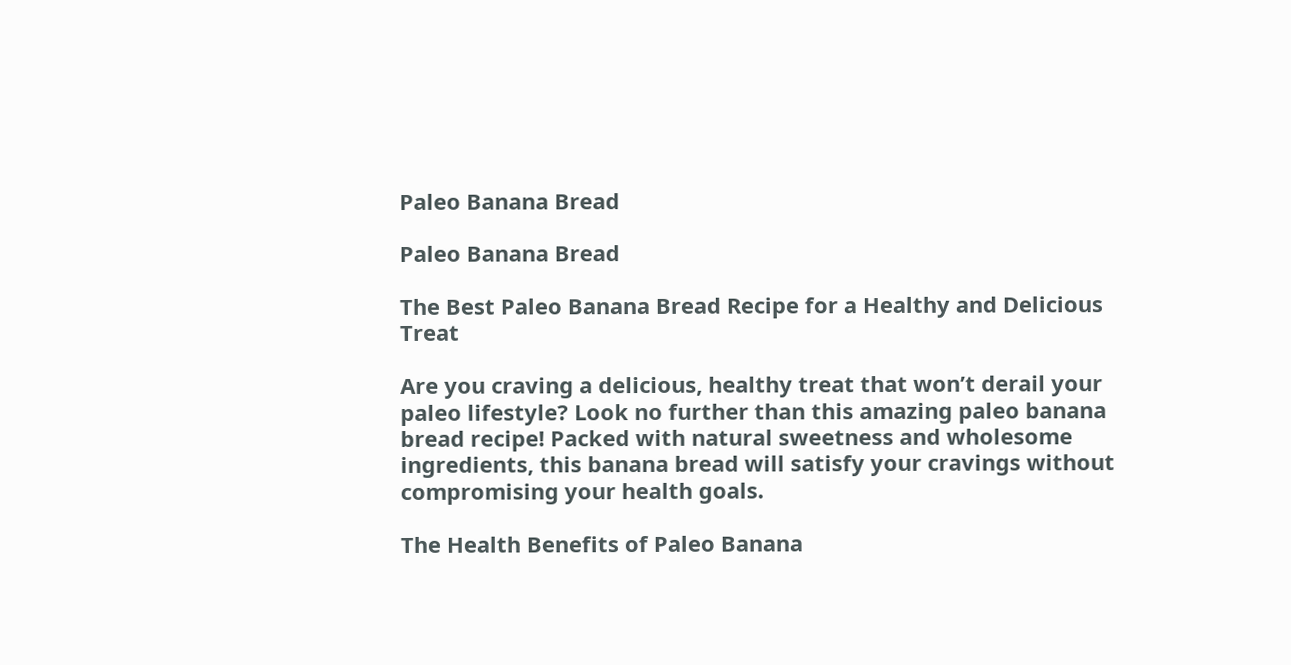Paleo Banana Bread

Paleo Banana Bread

The Best Paleo Banana Bread Recipe for a Healthy and Delicious Treat

Are you craving a delicious, healthy treat that won’t derail your paleo lifestyle? Look no further than this amazing paleo banana bread recipe! Packed with natural sweetness and wholesome ingredients, this banana bread will satisfy your cravings without compromising your health goals.

The Health Benefits of Paleo Banana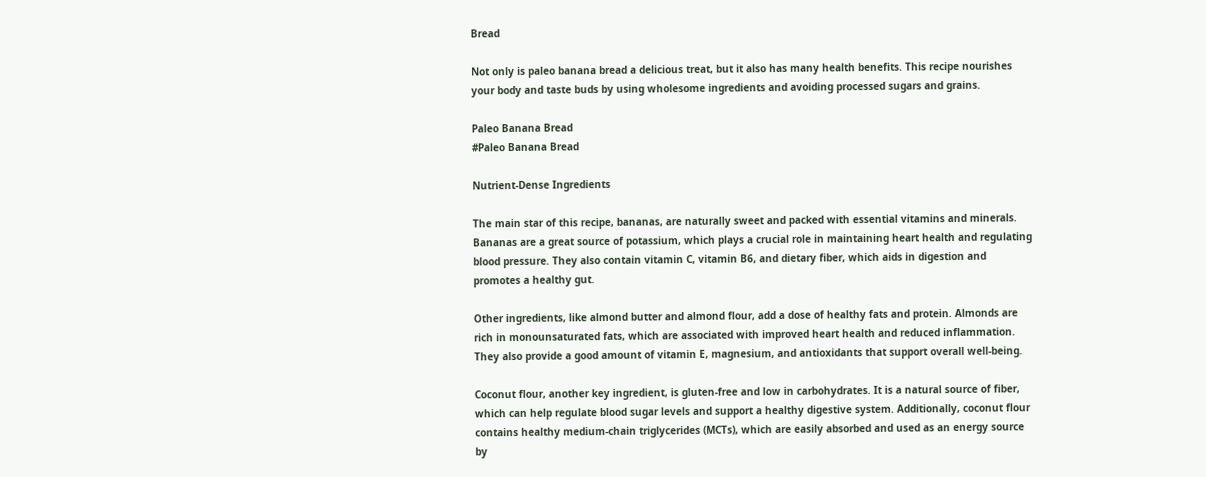Bread

Not only is paleo banana bread a delicious treat, but it also has many health benefits. This recipe nourishes your body and taste buds by using wholesome ingredients and avoiding processed sugars and grains.

Paleo Banana Bread
#Paleo Banana Bread

Nutrient-Dense Ingredients

The main star of this recipe, bananas, are naturally sweet and packed with essential vitamins and minerals. Bananas are a great source of potassium, which plays a crucial role in maintaining heart health and regulating blood pressure. They also contain vitamin C, vitamin B6, and dietary fiber, which aids in digestion and promotes a healthy gut.

Other ingredients, like almond butter and almond flour, add a dose of healthy fats and protein. Almonds are rich in monounsaturated fats, which are associated with improved heart health and reduced inflammation. They also provide a good amount of vitamin E, magnesium, and antioxidants that support overall well-being.

Coconut flour, another key ingredient, is gluten-free and low in carbohydrates. It is a natural source of fiber, which can help regulate blood sugar levels and support a healthy digestive system. Additionally, coconut flour contains healthy medium-chain triglycerides (MCTs), which are easily absorbed and used as an energy source by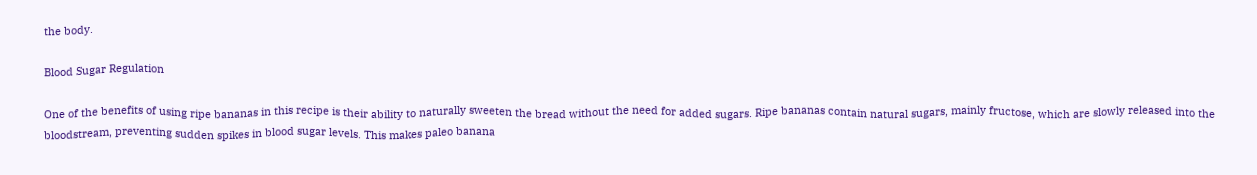the body.

Blood Sugar Regulation

One of the benefits of using ripe bananas in this recipe is their ability to naturally sweeten the bread without the need for added sugars. Ripe bananas contain natural sugars, mainly fructose, which are slowly released into the bloodstream, preventing sudden spikes in blood sugar levels. This makes paleo banana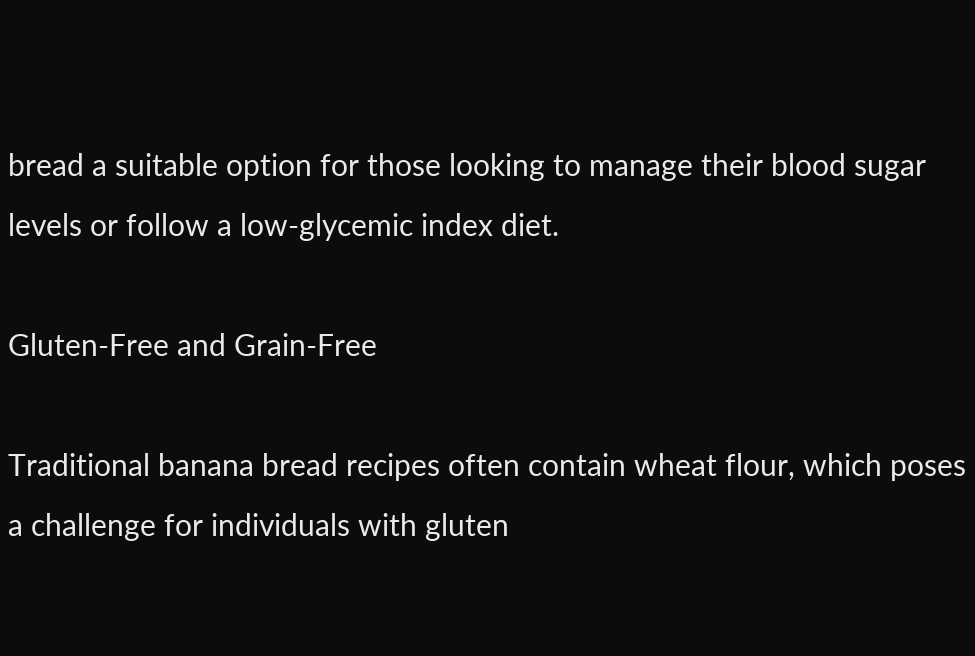bread a suitable option for those looking to manage their blood sugar levels or follow a low-glycemic index diet.

Gluten-Free and Grain-Free

Traditional banana bread recipes often contain wheat flour, which poses a challenge for individuals with gluten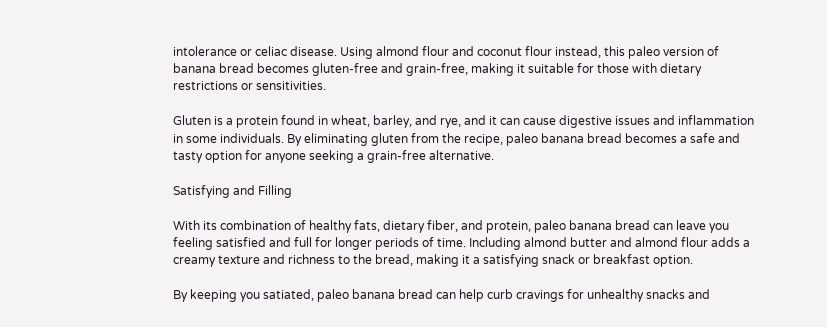intolerance or celiac disease. Using almond flour and coconut flour instead, this paleo version of banana bread becomes gluten-free and grain-free, making it suitable for those with dietary restrictions or sensitivities.

Gluten is a protein found in wheat, barley, and rye, and it can cause digestive issues and inflammation in some individuals. By eliminating gluten from the recipe, paleo banana bread becomes a safe and tasty option for anyone seeking a grain-free alternative.

Satisfying and Filling

With its combination of healthy fats, dietary fiber, and protein, paleo banana bread can leave you feeling satisfied and full for longer periods of time. Including almond butter and almond flour adds a creamy texture and richness to the bread, making it a satisfying snack or breakfast option.

By keeping you satiated, paleo banana bread can help curb cravings for unhealthy snacks and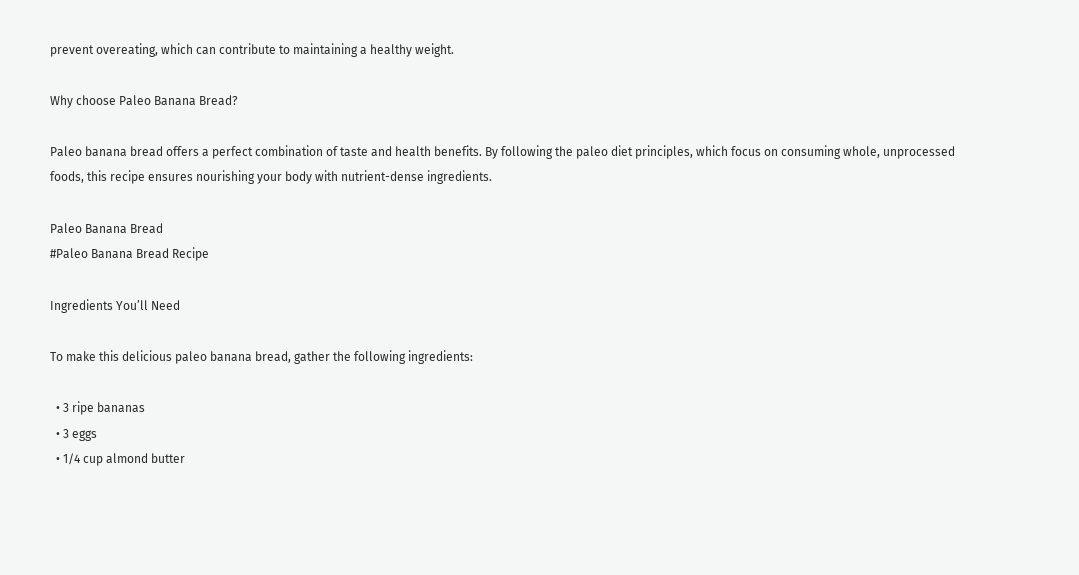prevent overeating, which can contribute to maintaining a healthy weight.

Why choose Paleo Banana Bread?

Paleo banana bread offers a perfect combination of taste and health benefits. By following the paleo diet principles, which focus on consuming whole, unprocessed foods, this recipe ensures nourishing your body with nutrient-dense ingredients.

Paleo Banana Bread
#Paleo Banana Bread Recipe

Ingredients You’ll Need

To make this delicious paleo banana bread, gather the following ingredients:

  • 3 ripe bananas
  • 3 eggs
  • 1/4 cup almond butter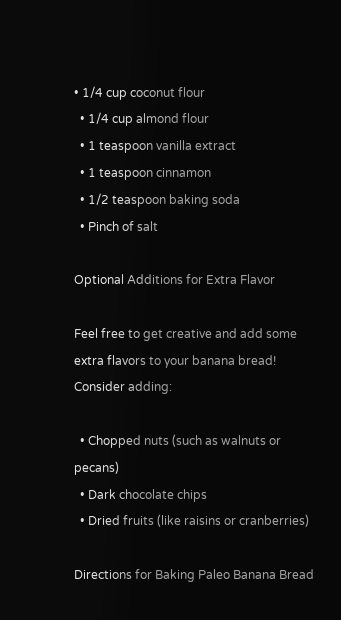• 1/4 cup coconut flour
  • 1/4 cup almond flour
  • 1 teaspoon vanilla extract
  • 1 teaspoon cinnamon
  • 1/2 teaspoon baking soda
  • Pinch of salt

Optional Additions for Extra Flavor

Feel free to get creative and add some extra flavors to your banana bread! Consider adding:

  • Chopped nuts (such as walnuts or pecans)
  • Dark chocolate chips
  • Dried fruits (like raisins or cranberries)

Directions for Baking Paleo Banana Bread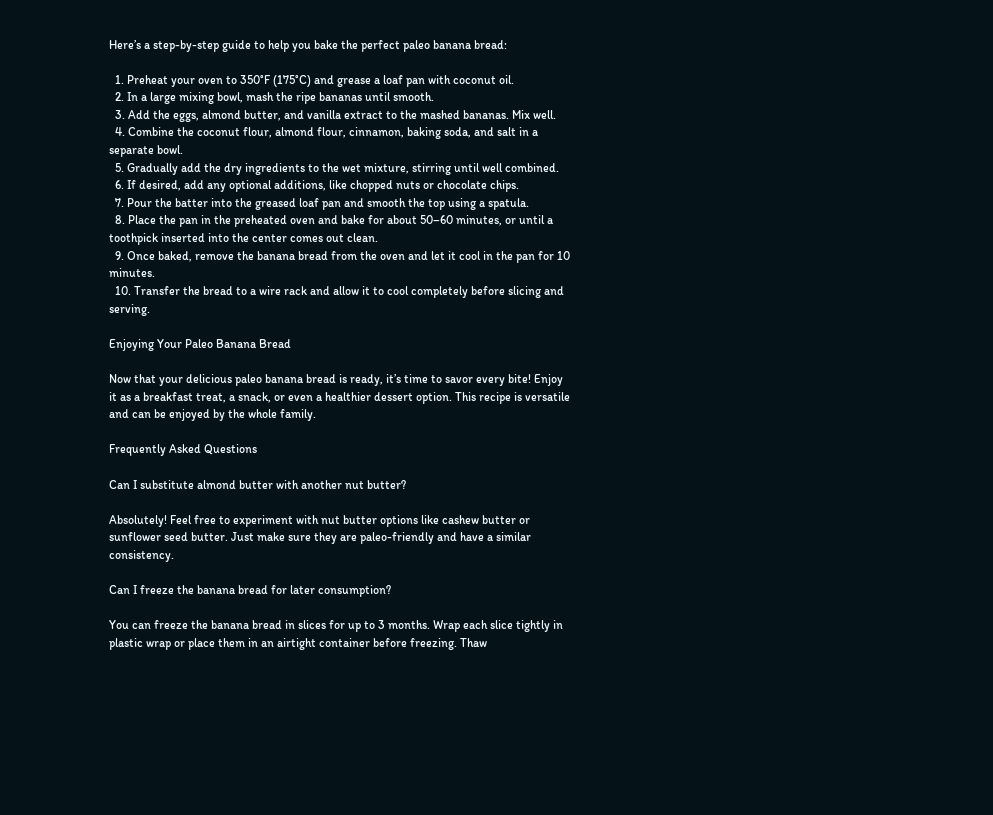Here’s a step-by-step guide to help you bake the perfect paleo banana bread:

  1. Preheat your oven to 350°F (175°C) and grease a loaf pan with coconut oil.
  2. In a large mixing bowl, mash the ripe bananas until smooth.
  3. Add the eggs, almond butter, and vanilla extract to the mashed bananas. Mix well.
  4. Combine the coconut flour, almond flour, cinnamon, baking soda, and salt in a separate bowl.
  5. Gradually add the dry ingredients to the wet mixture, stirring until well combined.
  6. If desired, add any optional additions, like chopped nuts or chocolate chips.
  7. Pour the batter into the greased loaf pan and smooth the top using a spatula.
  8. Place the pan in the preheated oven and bake for about 50–60 minutes, or until a toothpick inserted into the center comes out clean.
  9. Once baked, remove the banana bread from the oven and let it cool in the pan for 10 minutes.
  10. Transfer the bread to a wire rack and allow it to cool completely before slicing and serving.

Enjoying Your Paleo Banana Bread

Now that your delicious paleo banana bread is ready, it’s time to savor every bite! Enjoy it as a breakfast treat, a snack, or even a healthier dessert option. This recipe is versatile and can be enjoyed by the whole family.

Frequently Asked Questions

Can I substitute almond butter with another nut butter?

Absolutely! Feel free to experiment with nut butter options like cashew butter or sunflower seed butter. Just make sure they are paleo-friendly and have a similar consistency.

Can I freeze the banana bread for later consumption?

You can freeze the banana bread in slices for up to 3 months. Wrap each slice tightly in plastic wrap or place them in an airtight container before freezing. Thaw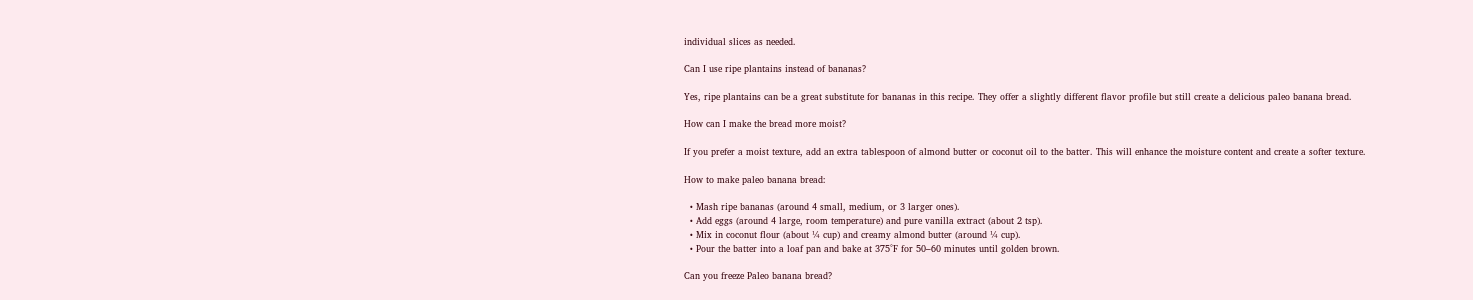individual slices as needed.

Can I use ripe plantains instead of bananas?

Yes, ripe plantains can be a great substitute for bananas in this recipe. They offer a slightly different flavor profile but still create a delicious paleo banana bread.

How can I make the bread more moist?

If you prefer a moist texture, add an extra tablespoon of almond butter or coconut oil to the batter. This will enhance the moisture content and create a softer texture.

How to make paleo banana bread:

  • Mash ripe bananas (around 4 small, medium, or 3 larger ones).
  • Add eggs (around 4 large, room temperature) and pure vanilla extract (about 2 tsp).
  • Mix in coconut flour (about ¼ cup) and creamy almond butter (around ¼ cup).
  • Pour the batter into a loaf pan and bake at 375°F for 50–60 minutes until golden brown.

Can you freeze Paleo banana bread?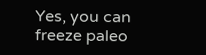Yes, you can freeze paleo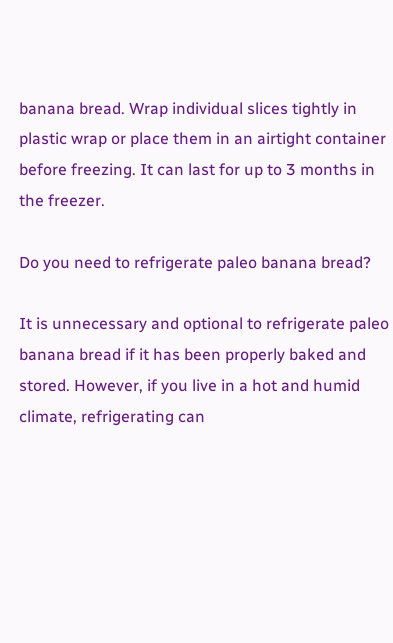banana bread. Wrap individual slices tightly in plastic wrap or place them in an airtight container before freezing. It can last for up to 3 months in the freezer.

Do you need to refrigerate paleo banana bread?

It is unnecessary and optional to refrigerate paleo banana bread if it has been properly baked and stored. However, if you live in a hot and humid climate, refrigerating can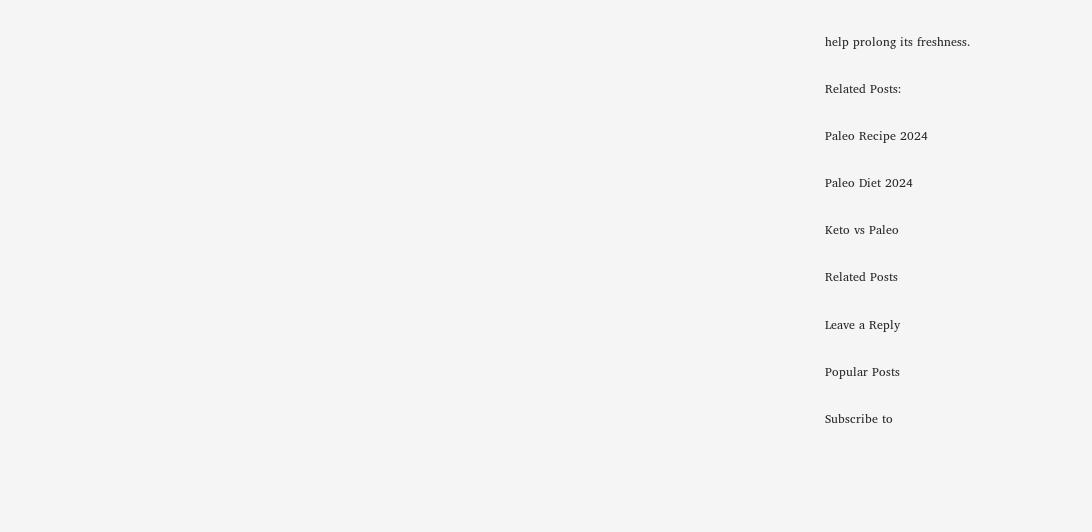help prolong its freshness.

Related Posts:

Paleo Recipe 2024

Paleo Diet 2024

Keto vs Paleo

Related Posts

Leave a Reply

Popular Posts

Subscribe to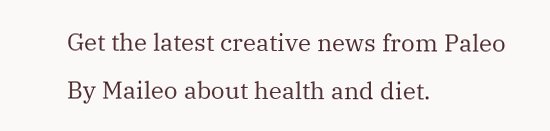Get the latest creative news from Paleo By Maileo about health and diet.